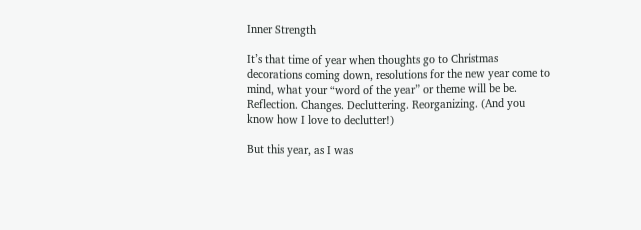Inner Strength

It’s that time of year when thoughts go to Christmas decorations coming down, resolutions for the new year come to mind, what your “word of the year” or theme will be be. Reflection. Changes. Decluttering. Reorganizing. (And you know how I love to declutter!)

But this year, as I was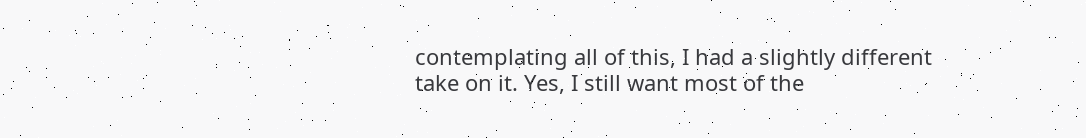contemplating all of this, I had a slightly different take on it. Yes, I still want most of the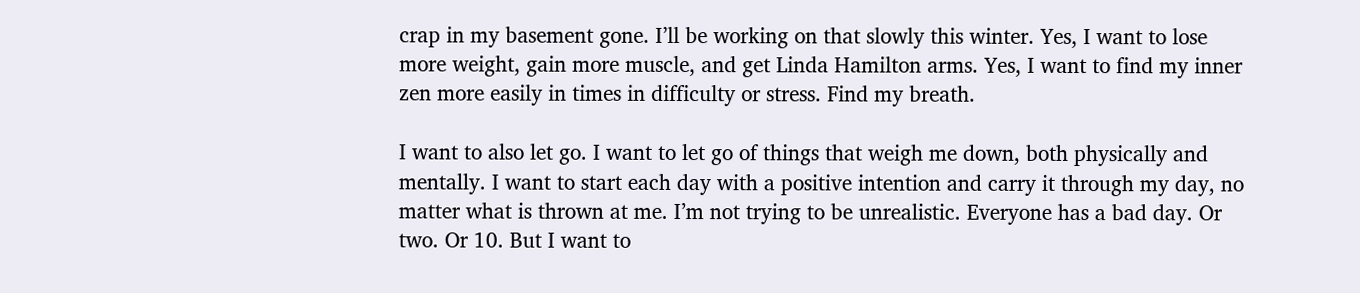crap in my basement gone. I’ll be working on that slowly this winter. Yes, I want to lose more weight, gain more muscle, and get Linda Hamilton arms. Yes, I want to find my inner zen more easily in times in difficulty or stress. Find my breath.

I want to also let go. I want to let go of things that weigh me down, both physically and mentally. I want to start each day with a positive intention and carry it through my day, no matter what is thrown at me. I’m not trying to be unrealistic. Everyone has a bad day. Or two. Or 10. But I want to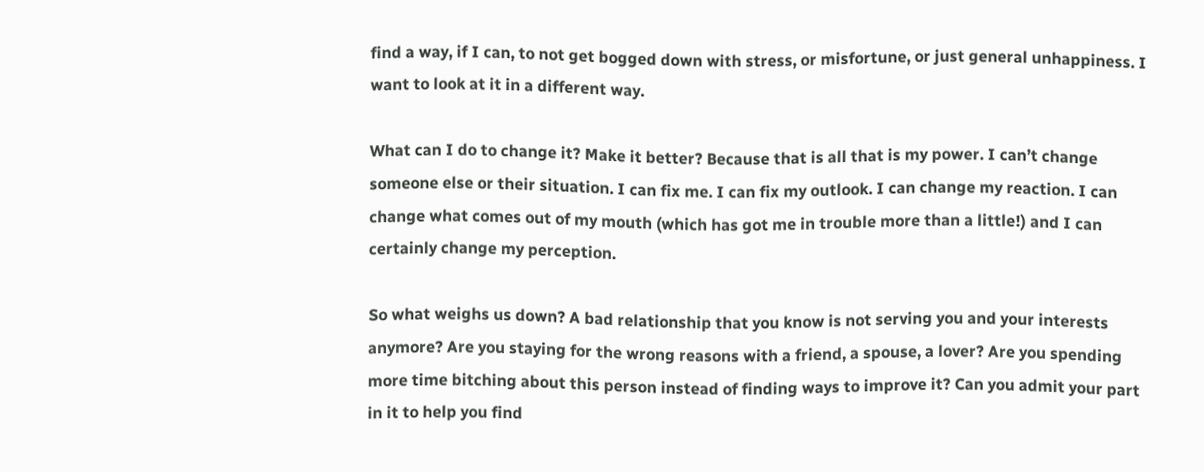find a way, if I can, to not get bogged down with stress, or misfortune, or just general unhappiness. I want to look at it in a different way.

What can I do to change it? Make it better? Because that is all that is my power. I can’t change someone else or their situation. I can fix me. I can fix my outlook. I can change my reaction. I can change what comes out of my mouth (which has got me in trouble more than a little!) and I can certainly change my perception.

So what weighs us down? A bad relationship that you know is not serving you and your interests anymore? Are you staying for the wrong reasons with a friend, a spouse, a lover? Are you spending more time bitching about this person instead of finding ways to improve it? Can you admit your part in it to help you find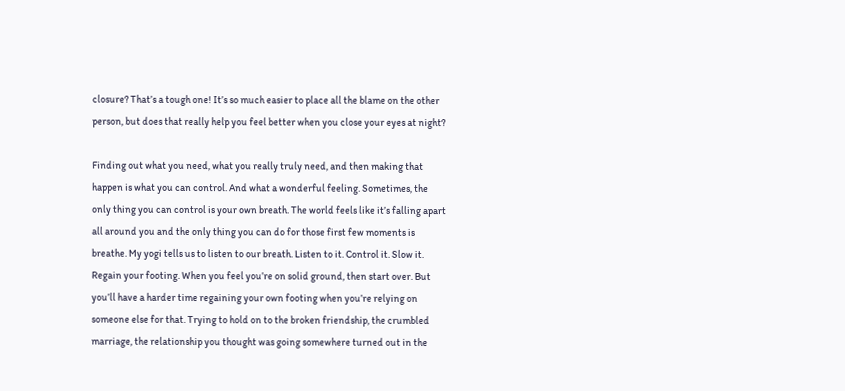closure? That’s a tough one! It’s so much easier to place all the blame on the other person, but does that really help you feel better when you close your eyes at night?

Finding out what you need, what you really truly need, and then making that happen is what you can control. And what a wonderful feeling. Sometimes, the only thing you can control is your own breath. The world feels like it’s falling apart all around you and the only thing you can do for those first few moments is breathe. My yogi tells us to listen to our breath. Listen to it. Control it. Slow it. Regain your footing. When you feel you’re on solid ground, then start over. But you’ll have a harder time regaining your own footing when you’re relying on someone else for that. Trying to hold on to the broken friendship, the crumbled marriage, the relationship you thought was going somewhere turned out in the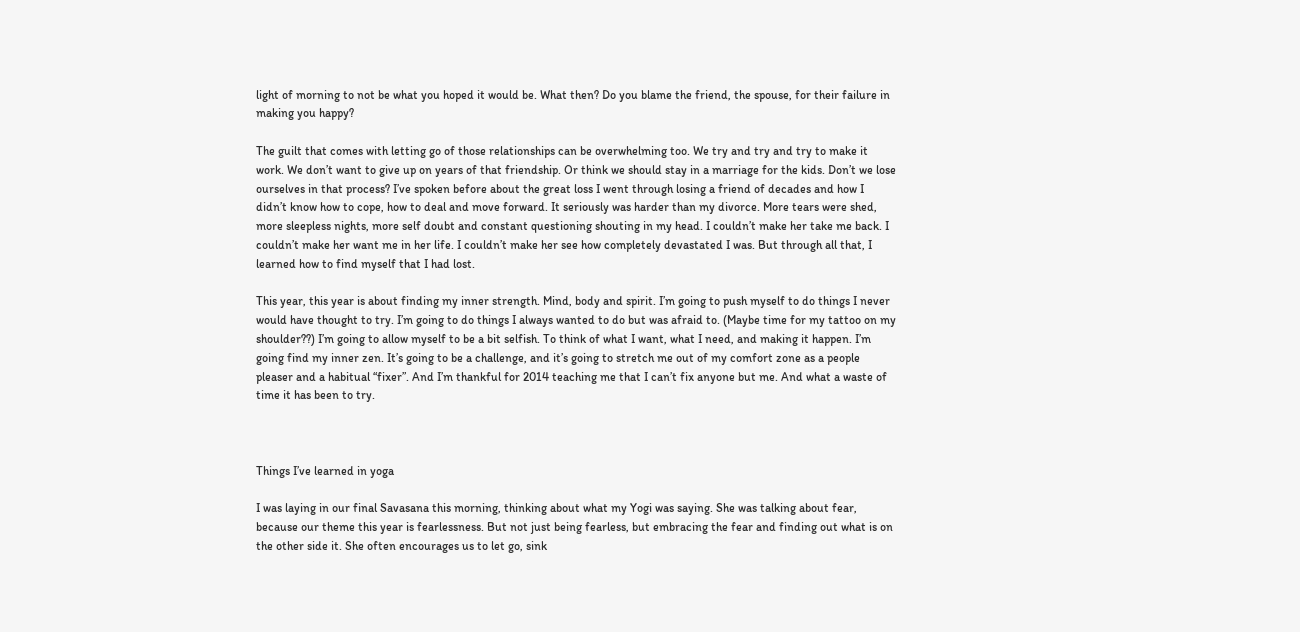light of morning to not be what you hoped it would be. What then? Do you blame the friend, the spouse, for their failure in making you happy?

The guilt that comes with letting go of those relationships can be overwhelming too. We try and try and try to make it work. We don’t want to give up on years of that friendship. Or think we should stay in a marriage for the kids. Don’t we lose ourselves in that process? I’ve spoken before about the great loss I went through losing a friend of decades and how I didn’t know how to cope, how to deal and move forward. It seriously was harder than my divorce. More tears were shed, more sleepless nights, more self doubt and constant questioning shouting in my head. I couldn’t make her take me back. I couldn’t make her want me in her life. I couldn’t make her see how completely devastated I was. But through all that, I learned how to find myself that I had lost.

This year, this year is about finding my inner strength. Mind, body and spirit. I’m going to push myself to do things I never would have thought to try. I’m going to do things I always wanted to do but was afraid to. (Maybe time for my tattoo on my shoulder??) I’m going to allow myself to be a bit selfish. To think of what I want, what I need, and making it happen. I’m going find my inner zen. It’s going to be a challenge, and it’s going to stretch me out of my comfort zone as a people pleaser and a habitual “fixer”. And I’m thankful for 2014 teaching me that I can’t fix anyone but me. And what a waste of time it has been to try.



Things I’ve learned in yoga

I was laying in our final Savasana this morning, thinking about what my Yogi was saying. She was talking about fear, because our theme this year is fearlessness. But not just being fearless, but embracing the fear and finding out what is on the other side it. She often encourages us to let go, sink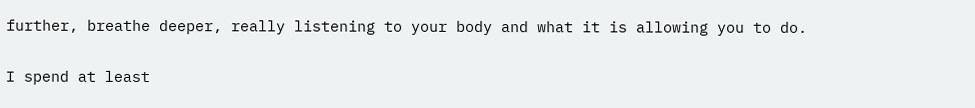further, breathe deeper, really listening to your body and what it is allowing you to do.

I spend at least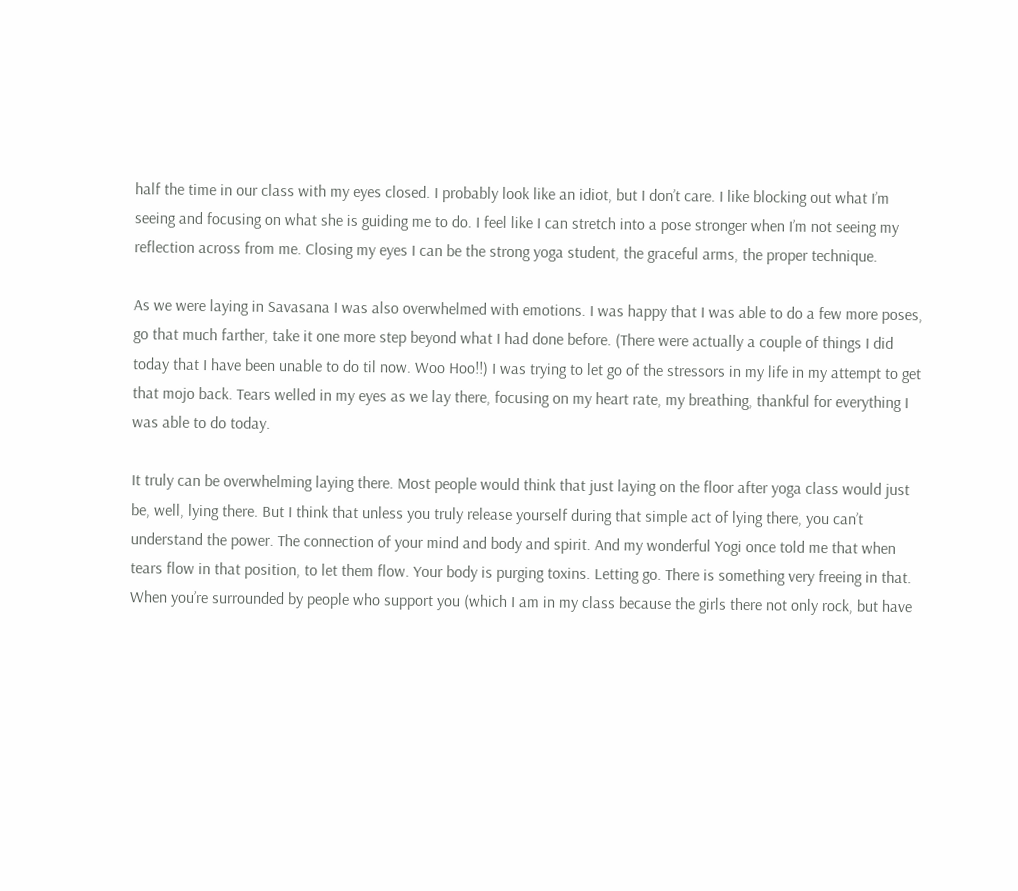half the time in our class with my eyes closed. I probably look like an idiot, but I don’t care. I like blocking out what I’m seeing and focusing on what she is guiding me to do. I feel like I can stretch into a pose stronger when I’m not seeing my reflection across from me. Closing my eyes I can be the strong yoga student, the graceful arms, the proper technique.

As we were laying in Savasana I was also overwhelmed with emotions. I was happy that I was able to do a few more poses, go that much farther, take it one more step beyond what I had done before. (There were actually a couple of things I did today that I have been unable to do til now. Woo Hoo!!) I was trying to let go of the stressors in my life in my attempt to get that mojo back. Tears welled in my eyes as we lay there, focusing on my heart rate, my breathing, thankful for everything I was able to do today.

It truly can be overwhelming laying there. Most people would think that just laying on the floor after yoga class would just be, well, lying there. But I think that unless you truly release yourself during that simple act of lying there, you can’t understand the power. The connection of your mind and body and spirit. And my wonderful Yogi once told me that when tears flow in that position, to let them flow. Your body is purging toxins. Letting go. There is something very freeing in that. When you’re surrounded by people who support you (which I am in my class because the girls there not only rock, but have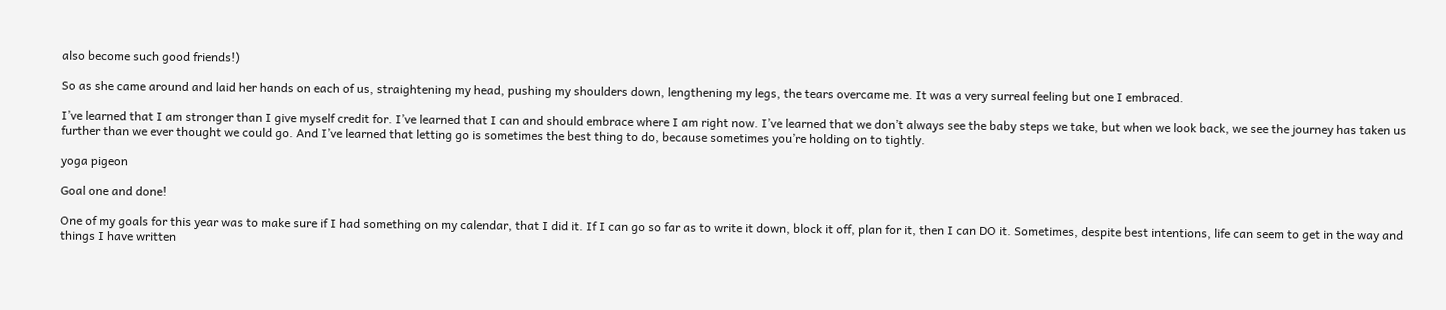also become such good friends!)

So as she came around and laid her hands on each of us, straightening my head, pushing my shoulders down, lengthening my legs, the tears overcame me. It was a very surreal feeling but one I embraced.

I’ve learned that I am stronger than I give myself credit for. I’ve learned that I can and should embrace where I am right now. I’ve learned that we don’t always see the baby steps we take, but when we look back, we see the journey has taken us further than we ever thought we could go. And I’ve learned that letting go is sometimes the best thing to do, because sometimes you’re holding on to tightly.

yoga pigeon

Goal one and done!

One of my goals for this year was to make sure if I had something on my calendar, that I did it. If I can go so far as to write it down, block it off, plan for it, then I can DO it. Sometimes, despite best intentions, life can seem to get in the way and things I have written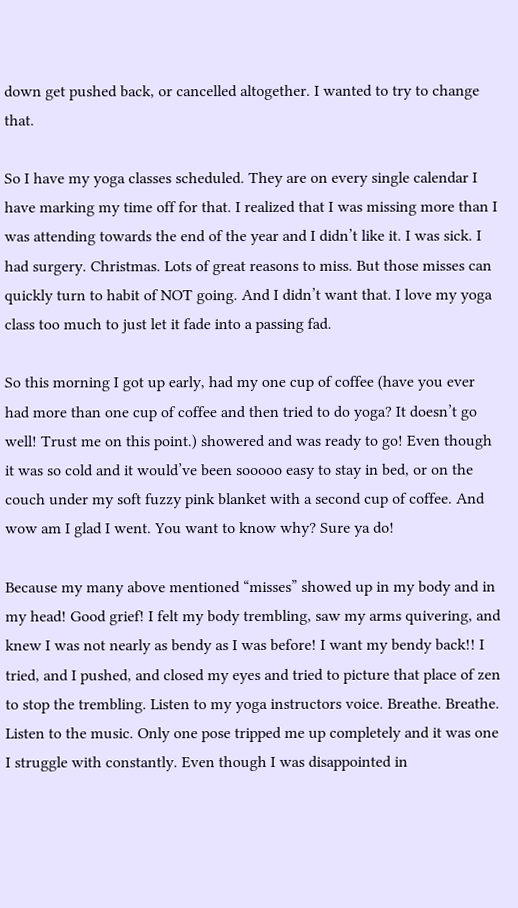down get pushed back, or cancelled altogether. I wanted to try to change that.

So I have my yoga classes scheduled. They are on every single calendar I have marking my time off for that. I realized that I was missing more than I was attending towards the end of the year and I didn’t like it. I was sick. I had surgery. Christmas. Lots of great reasons to miss. But those misses can quickly turn to habit of NOT going. And I didn’t want that. I love my yoga class too much to just let it fade into a passing fad.

So this morning I got up early, had my one cup of coffee (have you ever had more than one cup of coffee and then tried to do yoga? It doesn’t go well! Trust me on this point.) showered and was ready to go! Even though it was so cold and it would’ve been sooooo easy to stay in bed, or on the couch under my soft fuzzy pink blanket with a second cup of coffee. And wow am I glad I went. You want to know why? Sure ya do!

Because my many above mentioned “misses” showed up in my body and in my head! Good grief! I felt my body trembling, saw my arms quivering, and knew I was not nearly as bendy as I was before! I want my bendy back!! I tried, and I pushed, and closed my eyes and tried to picture that place of zen to stop the trembling. Listen to my yoga instructors voice. Breathe. Breathe. Listen to the music. Only one pose tripped me up completely and it was one I struggle with constantly. Even though I was disappointed in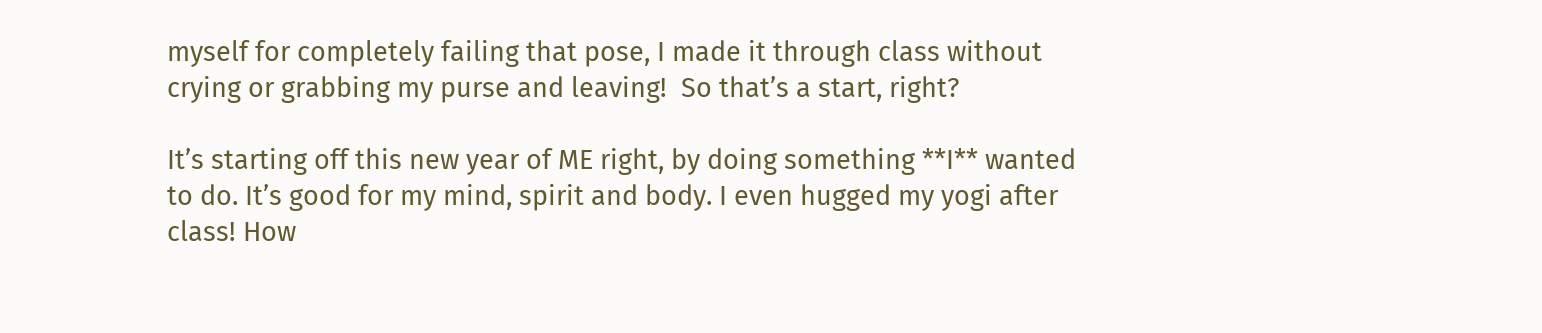myself for completely failing that pose, I made it through class without crying or grabbing my purse and leaving!  So that’s a start, right?

It’s starting off this new year of ME right, by doing something **I** wanted to do. It’s good for my mind, spirit and body. I even hugged my yogi after class! How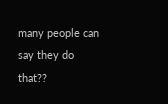many people can say they do that??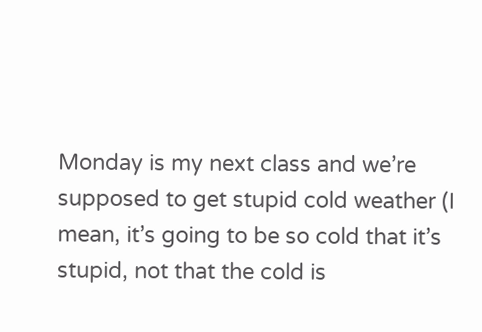Monday is my next class and we’re supposed to get stupid cold weather (I mean, it’s going to be so cold that it’s stupid, not that the cold is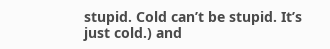stupid. Cold can’t be stupid. It’s just cold.) and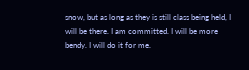snow, but as long as they is still class being held, I will be there. I am committed. I will be more bendy. I will do it for me.